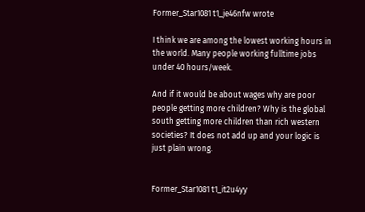Former_Star1081 t1_je46nfw wrote

I think we are among the lowest working hours in the world. Many people working fulltime jobs under 40 hours/week.

And if it would be about wages why are poor people getting more children? Why is the global south getting more children than rich western societies? It does not add up and your logic is just plain wrong.


Former_Star1081 t1_it2u4yy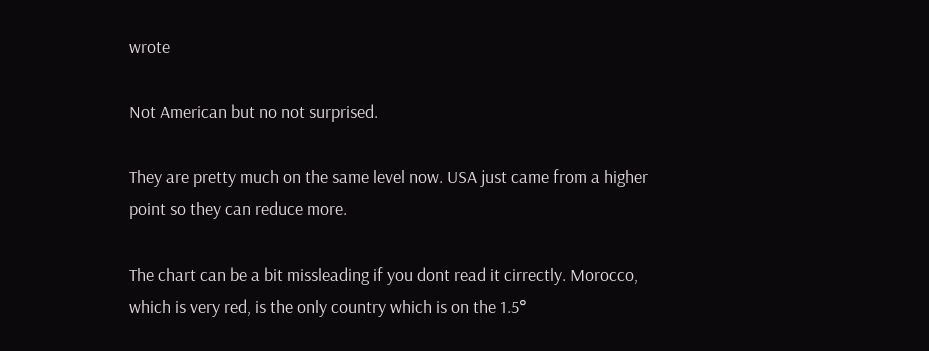wrote

Not American but no not surprised.

They are pretty much on the same level now. USA just came from a higher point so they can reduce more.

The chart can be a bit missleading if you dont read it cirrectly. Morocco, which is very red, is the only country which is on the 1.5°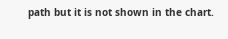path but it is not shown in the chart.